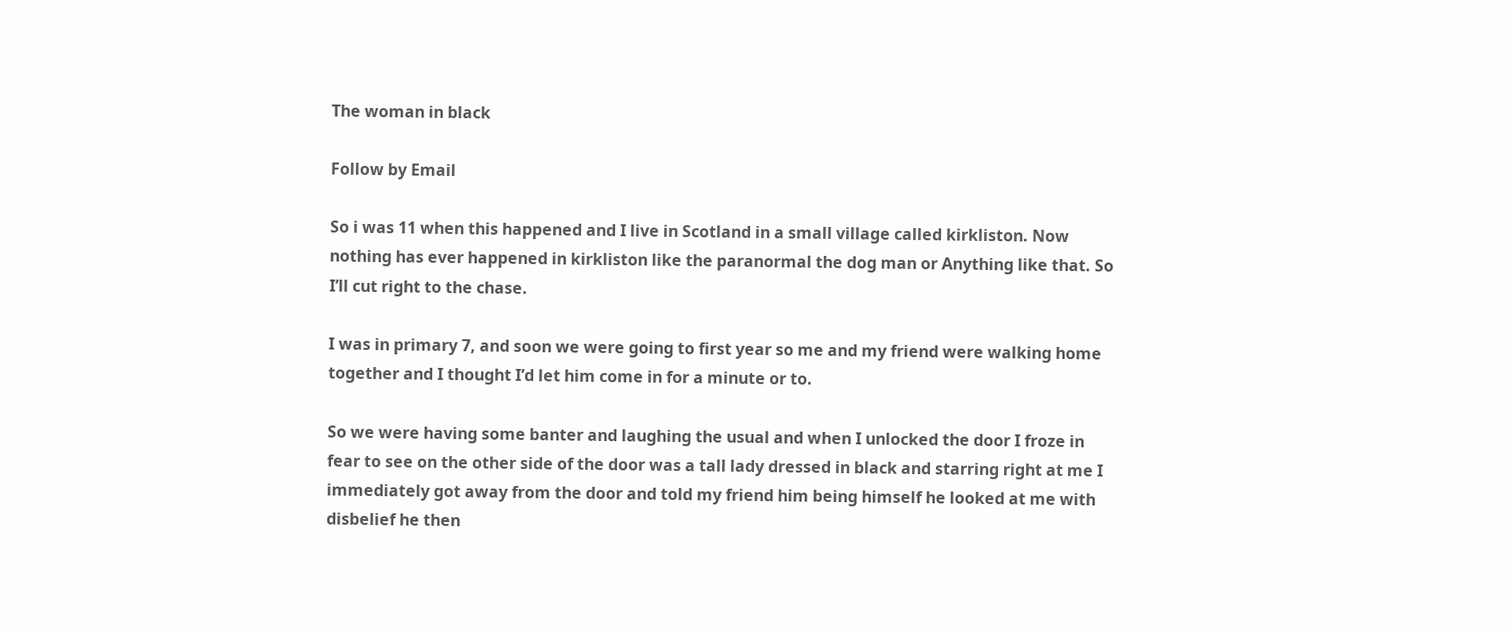The woman in black

Follow by Email

So i was 11 when this happened and I live in Scotland in a small village called kirkliston. Now nothing has ever happened in kirkliston like the paranormal the dog man or Anything like that. So I’ll cut right to the chase.

I was in primary 7, and soon we were going to first year so me and my friend were walking home together and I thought I’d let him come in for a minute or to.

So we were having some banter and laughing the usual and when I unlocked the door I froze in fear to see on the other side of the door was a tall lady dressed in black and starring right at me I immediately got away from the door and told my friend him being himself he looked at me with disbelief he then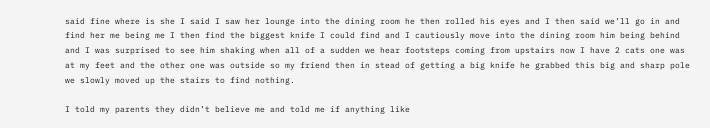said fine where is she I said I saw her lounge into the dining room he then rolled his eyes and I then said we’ll go in and find her me being me I then find the biggest knife I could find and I cautiously move into the dining room him being behind and I was surprised to see him shaking when all of a sudden we hear footsteps coming from upstairs now I have 2 cats one was at my feet and the other one was outside so my friend then in stead of getting a big knife he grabbed this big and sharp pole we slowly moved up the stairs to find nothing.

I told my parents they didn’t believe me and told me if anything like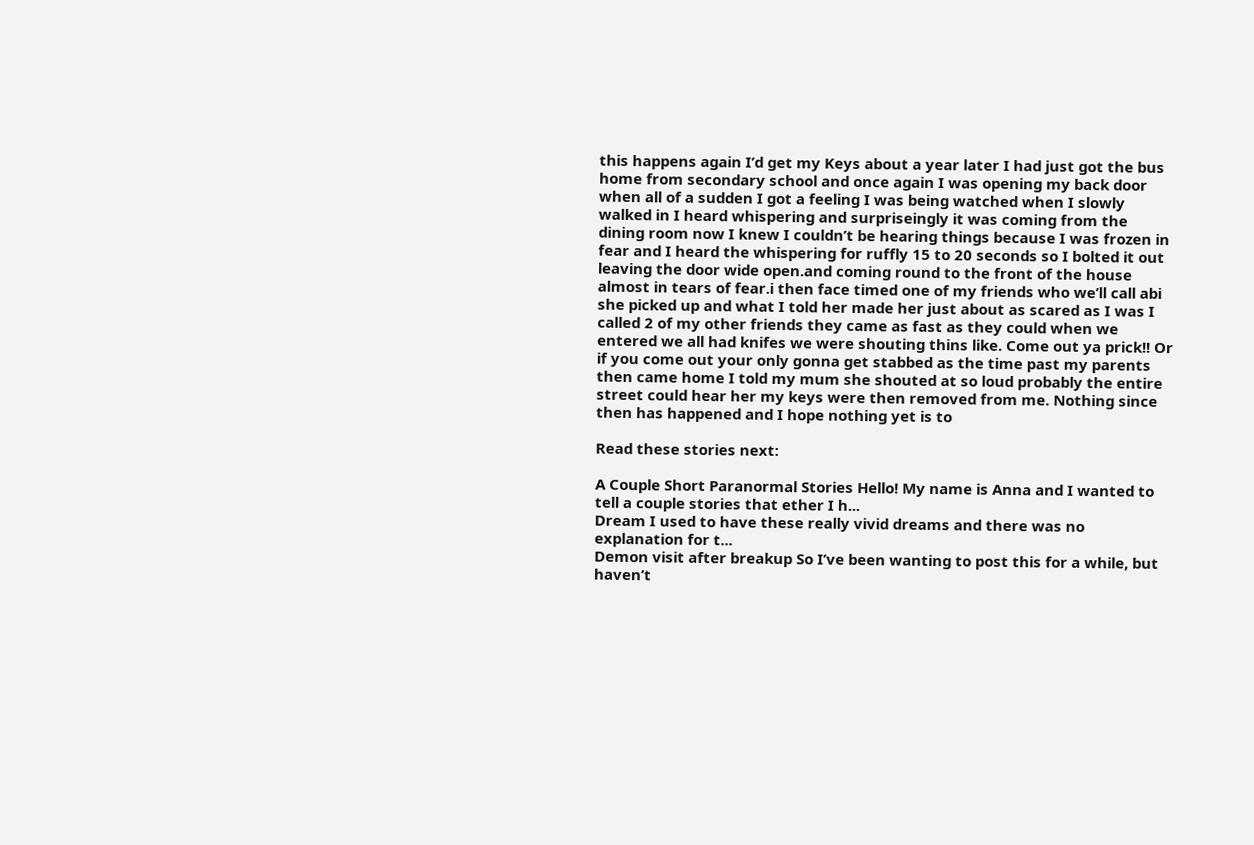this happens again I’d get my Keys about a year later I had just got the bus home from secondary school and once again I was opening my back door when all of a sudden I got a feeling I was being watched when I slowly walked in I heard whispering and surpriseingly it was coming from the dining room now I knew I couldn’t be hearing things because I was frozen in fear and I heard the whispering for ruffly 15 to 20 seconds so I bolted it out leaving the door wide open.and coming round to the front of the house almost in tears of fear.i then face timed one of my friends who we’ll call abi she picked up and what I told her made her just about as scared as I was I called 2 of my other friends they came as fast as they could when we entered we all had knifes we were shouting thins like. Come out ya prick!! Or if you come out your only gonna get stabbed as the time past my parents then came home I told my mum she shouted at so loud probably the entire street could hear her my keys were then removed from me. Nothing since then has happened and I hope nothing yet is to

Read these stories next:

A Couple Short Paranormal Stories Hello! My name is Anna and I wanted to tell a couple stories that ether I h...
Dream I used to have these really vivid dreams and there was no explanation for t...
Demon visit after breakup So I’ve been wanting to post this for a while, but haven’t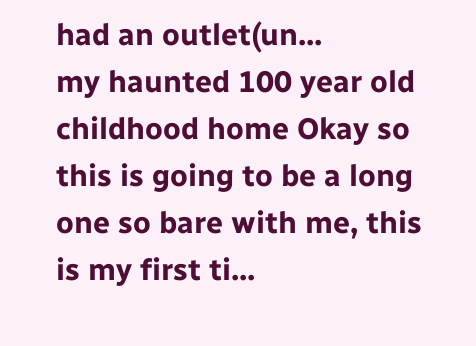had an outlet(un...
my haunted 100 year old childhood home Okay so this is going to be a long one so bare with me, this is my first ti...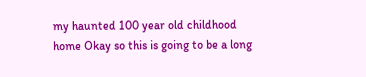my haunted 100 year old childhood home Okay so this is going to be a long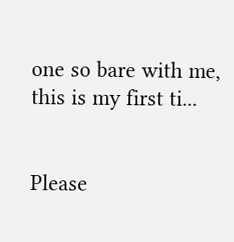one so bare with me, this is my first ti...


Please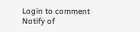Login to comment
Notify of